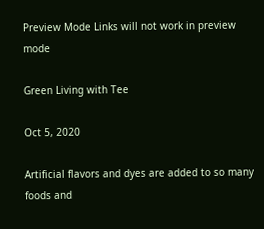Preview Mode Links will not work in preview mode

Green Living with Tee

Oct 5, 2020

Artificial flavors and dyes are added to so many foods and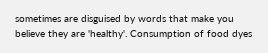sometimes are disguised by words that make you believe they are 'healthy'. Consumption of food dyes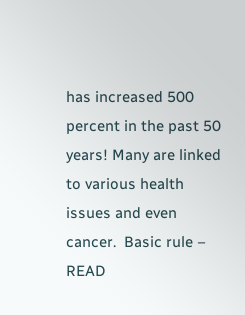has increased 500 percent in the past 50 years! Many are linked to various health issues and even cancer.  Basic rule – READ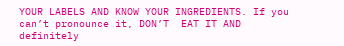YOUR LABELS AND KNOW YOUR INGREDIENTS. If you can’t pronounce it, DON’T  EAT IT AND definitely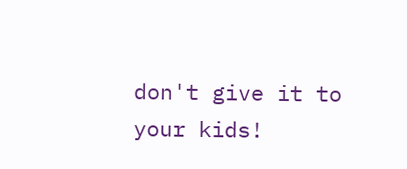don't give it to your kids!